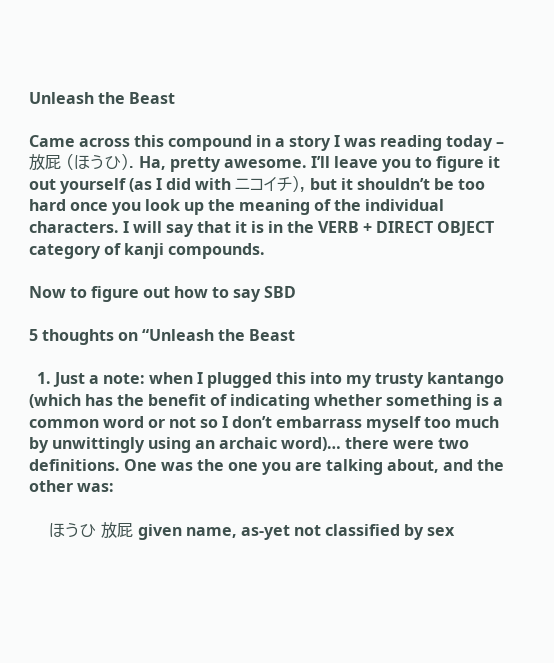Unleash the Beast

Came across this compound in a story I was reading today – 放屁 (ほうひ). Ha, pretty awesome. I’ll leave you to figure it out yourself (as I did with ニコイチ), but it shouldn’t be too hard once you look up the meaning of the individual characters. I will say that it is in the VERB + DIRECT OBJECT category of kanji compounds.

Now to figure out how to say SBD

5 thoughts on “Unleash the Beast

  1. Just a note: when I plugged this into my trusty kantango (which has the benefit of indicating whether something is a common word or not so I don’t embarrass myself too much by unwittingly using an archaic word)… there were two definitions. One was the one you are talking about, and the other was:

    ほうひ 放屁 given name, as-yet not classified by sex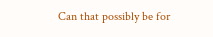Can that possibly be for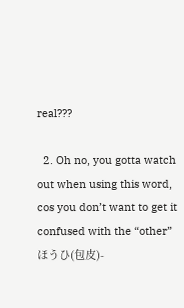real???

  2. Oh no, you gotta watch out when using this word, cos you don’t want to get it confused with the “other” ほうひ(包皮)-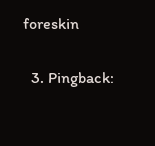foreskin

  3. Pingback: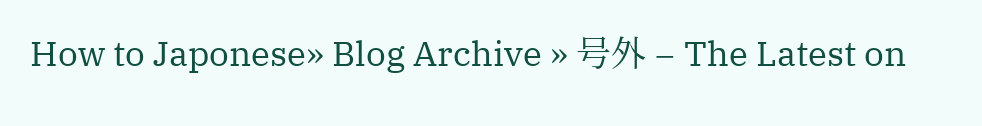How to Japonese» Blog Archive » 号外 – The Latest on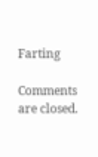Farting

Comments are closed.